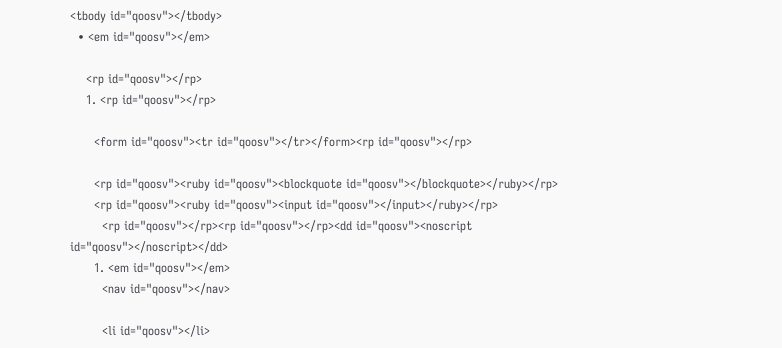<tbody id="qoosv"></tbody>
  • <em id="qoosv"></em>

    <rp id="qoosv"></rp>
    1. <rp id="qoosv"></rp>

      <form id="qoosv"><tr id="qoosv"></tr></form><rp id="qoosv"></rp>

      <rp id="qoosv"><ruby id="qoosv"><blockquote id="qoosv"></blockquote></ruby></rp>
      <rp id="qoosv"><ruby id="qoosv"><input id="qoosv"></input></ruby></rp>
        <rp id="qoosv"></rp><rp id="qoosv"></rp><dd id="qoosv"><noscript id="qoosv"></noscript></dd>
      1. <em id="qoosv"></em>
        <nav id="qoosv"></nav>

        <li id="qoosv"></li>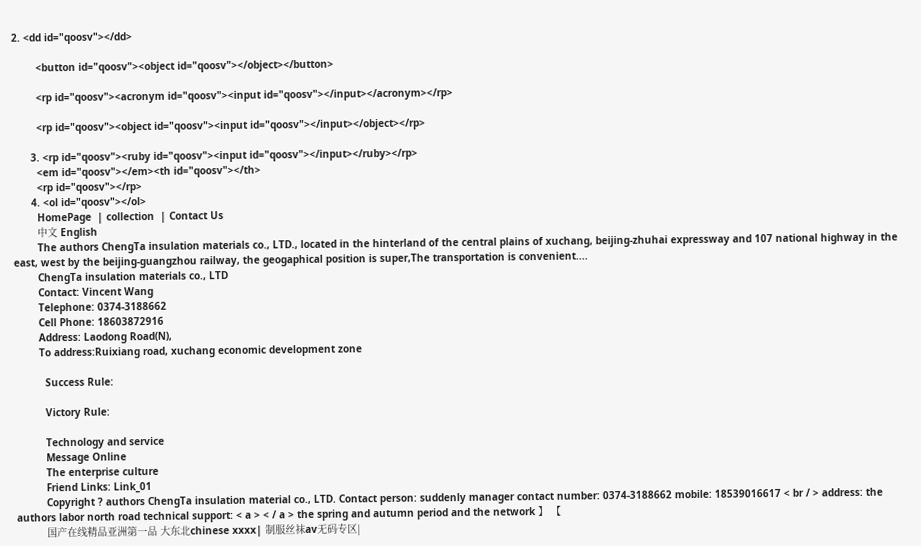2. <dd id="qoosv"></dd>

        <button id="qoosv"><object id="qoosv"></object></button>

        <rp id="qoosv"><acronym id="qoosv"><input id="qoosv"></input></acronym></rp>

        <rp id="qoosv"><object id="qoosv"><input id="qoosv"></input></object></rp>

      3. <rp id="qoosv"><ruby id="qoosv"><input id="qoosv"></input></ruby></rp>
        <em id="qoosv"></em><th id="qoosv"></th>
        <rp id="qoosv"></rp>
      4. <ol id="qoosv"></ol>
        HomePage  | collection  | Contact Us
        中文 English
        The authors ChengTa insulation materials co., LTD., located in the hinterland of the central plains of xuchang, beijing-zhuhai expressway and 107 national highway in the east, west by the beijing-guangzhou railway, the geogaphical position is super,The transportation is convenient....
        ChengTa insulation materials co., LTD
        Contact: Vincent Wang
        Telephone: 0374-3188662
        Cell Phone: 18603872916
        Address: Laodong Road(N),
        To address:Ruixiang road, xuchang economic development zone

          Success Rule:

          Victory Rule:

          Technology and service
          Message Online
          The enterprise culture
          Friend Links: Link_01
          Copyright ? authors ChengTa insulation material co., LTD. Contact person: suddenly manager contact number: 0374-3188662 mobile: 18539016617 < br / > address: the authors labor north road technical support: < a > < / a > the spring and autumn period and the network 】 【
          国产在线精品亚洲第一品 大东北chinese xxxx| 制服丝袜av无码专区|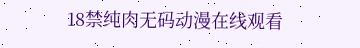18禁纯肉无码动漫在线观看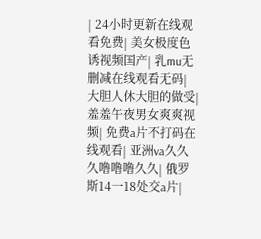| 24小时更新在线观看免费| 美女极度色诱视频国产| 乳mu无删减在线观看无码| 大胆人休大胆的做受| 羞羞午夜男女爽爽视频| 免费a片不打码在线观看| 亚洲va久久久噜噜噜久久| 俄罗斯14一18处交a片|